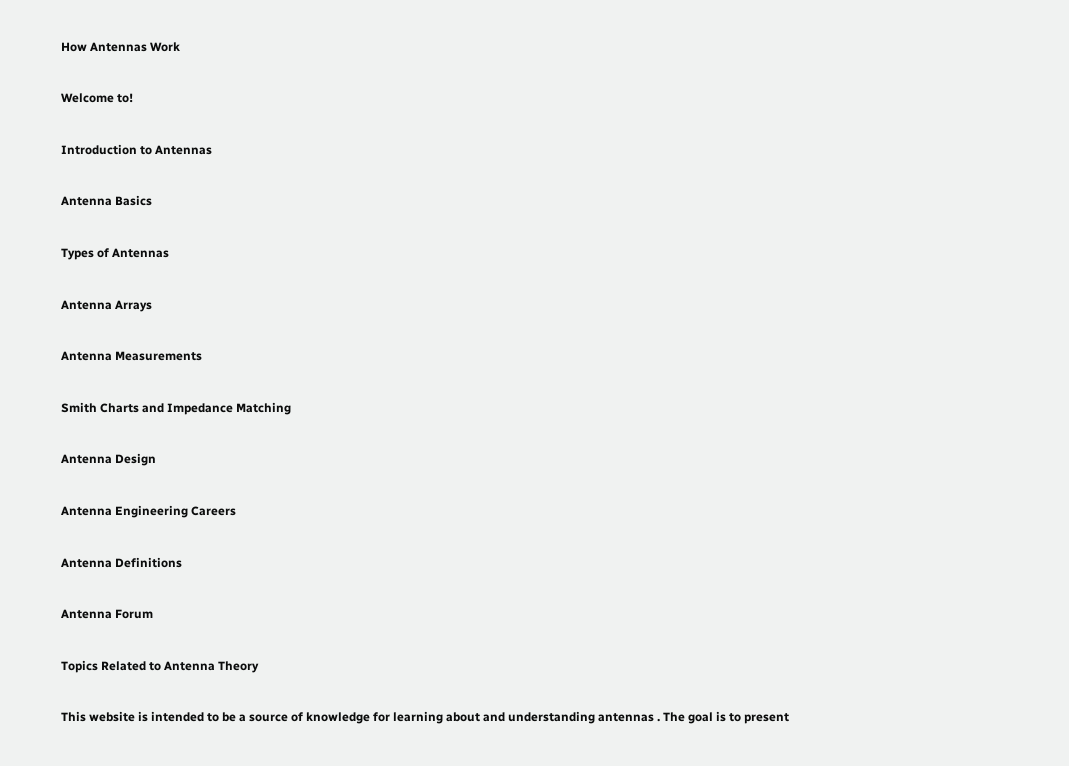How Antennas Work

Welcome to!

Introduction to Antennas

Antenna Basics

Types of Antennas

Antenna Arrays

Antenna Measurements

Smith Charts and Impedance Matching

Antenna Design

Antenna Engineering Careers

Antenna Definitions

Antenna Forum

Topics Related to Antenna Theory

This website is intended to be a source of knowledge for learning about and understanding antennas . The goal is to present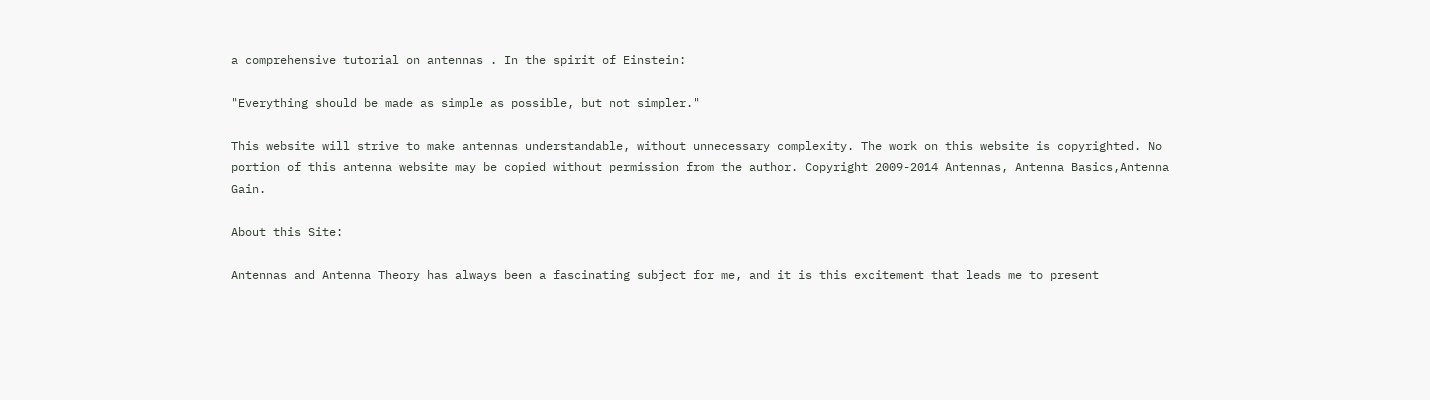a comprehensive tutorial on antennas . In the spirit of Einstein:

"Everything should be made as simple as possible, but not simpler."

This website will strive to make antennas understandable, without unnecessary complexity. The work on this website is copyrighted. No portion of this antenna website may be copied without permission from the author. Copyright 2009-2014 Antennas, Antenna Basics,Antenna Gain.

About this Site:

Antennas and Antenna Theory has always been a fascinating subject for me, and it is this excitement that leads me to present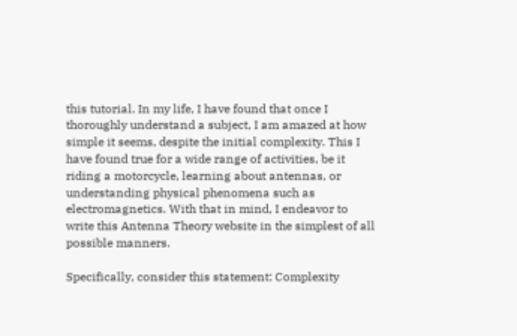this tutorial. In my life, I have found that once I thoroughly understand a subject, I am amazed at how simple it seems, despite the initial complexity. This I have found true for a wide range of activities, be it riding a motorcycle, learning about antennas, or understanding physical phenomena such as electromagnetics. With that in mind, I endeavor to write this Antenna Theory website in the simplest of all possible manners.

Specifically, consider this statement: Complexity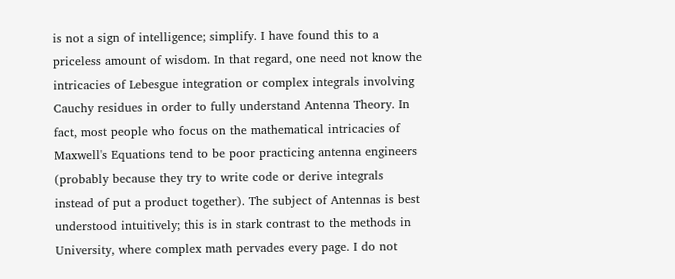is not a sign of intelligence; simplify. I have found this to a priceless amount of wisdom. In that regard, one need not know the intricacies of Lebesgue integration or complex integrals involving Cauchy residues in order to fully understand Antenna Theory. In fact, most people who focus on the mathematical intricacies of Maxwell's Equations tend to be poor practicing antenna engineers (probably because they try to write code or derive integrals instead of put a product together). The subject of Antennas is best understood intuitively; this is in stark contrast to the methods in University, where complex math pervades every page. I do not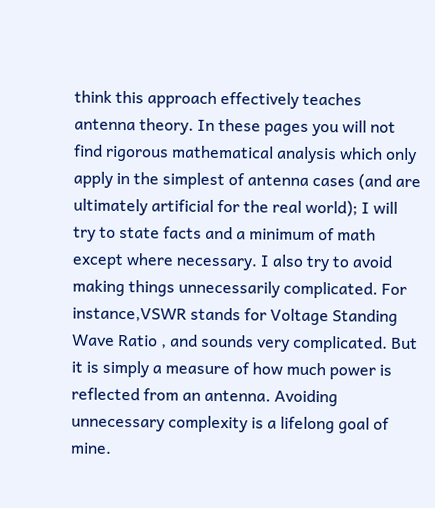think this approach effectively teaches antenna theory. In these pages you will not find rigorous mathematical analysis which only apply in the simplest of antenna cases (and are ultimately artificial for the real world); I will try to state facts and a minimum of math except where necessary. I also try to avoid making things unnecessarily complicated. For instance,VSWR stands for Voltage Standing Wave Ratio , and sounds very complicated. But it is simply a measure of how much power is reflected from an antenna. Avoiding unnecessary complexity is a lifelong goal of mine.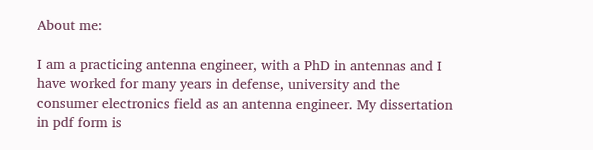About me:

I am a practicing antenna engineer, with a PhD in antennas and I have worked for many years in defense, university and the consumer electronics field as an antenna engineer. My dissertation in pdf form is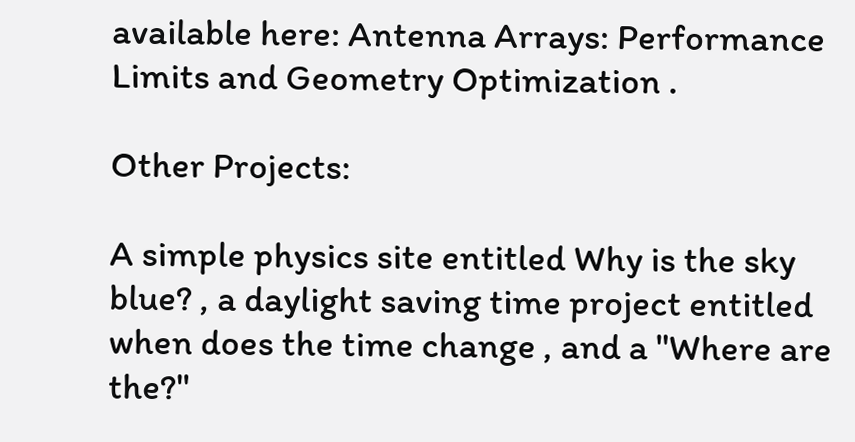available here: Antenna Arrays: Performance Limits and Geometry Optimization .

Other Projects:

A simple physics site entitled Why is the sky blue? , a daylight saving time project entitled when does the time change , and a "Where are the?"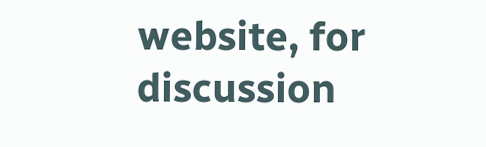website, for discussion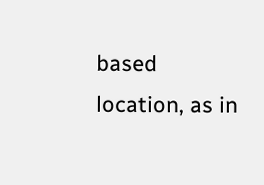based location, as in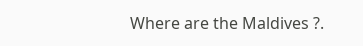Where are the Maldives ?.